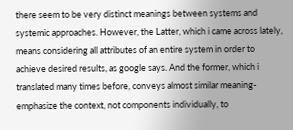there seem to be very distinct meanings between systems and systemic approaches. However, the Latter, which i came across lately, means considering all attributes of an entire system in order to achieve desired results, as google says. And the former, which i translated many times before, conveys almost similar meaning-emphasize the context, not components individually, to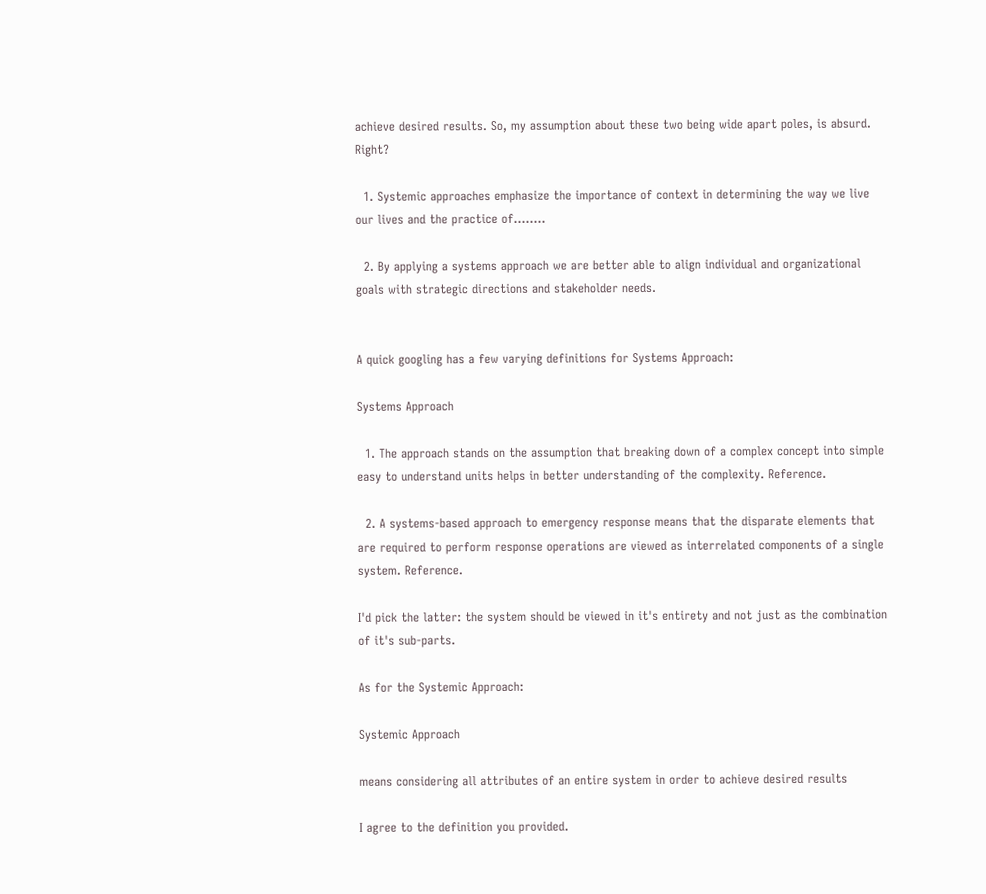achieve desired results. So, my assumption about these two being wide apart poles, is absurd. Right?

  1. Systemic approaches emphasize the importance of context in determining the way we live our lives and the practice of........

  2. By applying a systems approach we are better able to align individual and organizational goals with strategic directions and stakeholder needs.


A quick googling has a few varying definitions for Systems Approach:

Systems Approach

  1. The approach stands on the assumption that breaking down of a complex concept into simple easy to understand units helps in better understanding of the complexity. Reference.

  2. A systems-based approach to emergency response means that the disparate elements that are required to perform response operations are viewed as interrelated components of a single system. Reference.

I'd pick the latter: the system should be viewed in it's entirety and not just as the combination of it's sub-parts.

As for the Systemic Approach:

Systemic Approach

means considering all attributes of an entire system in order to achieve desired results

I agree to the definition you provided.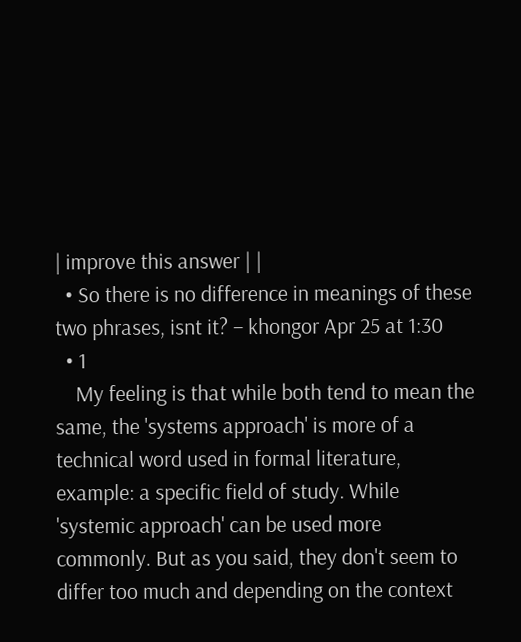| improve this answer | |
  • So there is no difference in meanings of these two phrases, isnt it? – khongor Apr 25 at 1:30
  • 1
    My feeling is that while both tend to mean the same, the 'systems approach' is more of a technical word used in formal literature, example: a specific field of study. While 'systemic approach' can be used more commonly. But as you said, they don't seem to differ too much and depending on the context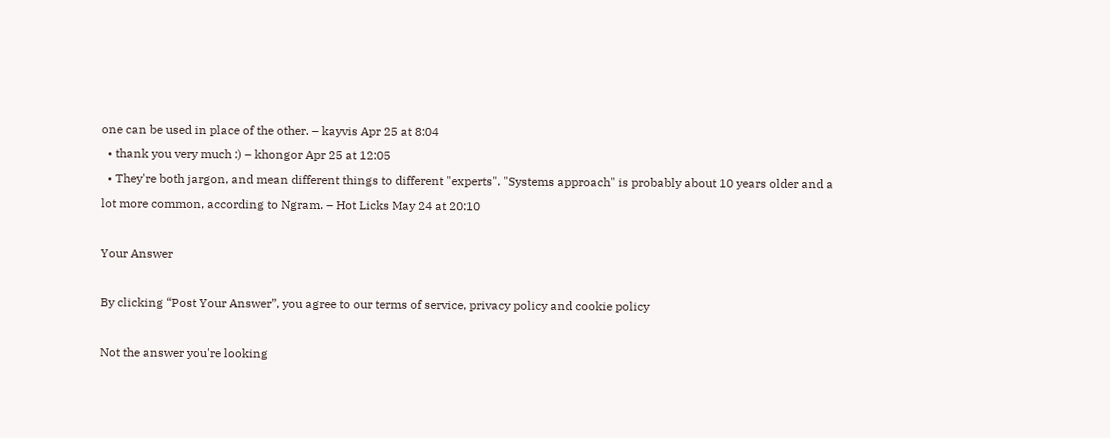one can be used in place of the other. – kayvis Apr 25 at 8:04
  • thank you very much :) – khongor Apr 25 at 12:05
  • They're both jargon, and mean different things to different "experts". "Systems approach" is probably about 10 years older and a lot more common, according to Ngram. – Hot Licks May 24 at 20:10

Your Answer

By clicking “Post Your Answer”, you agree to our terms of service, privacy policy and cookie policy

Not the answer you're looking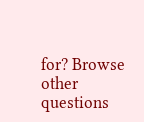for? Browse other questions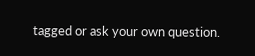tagged or ask your own question.